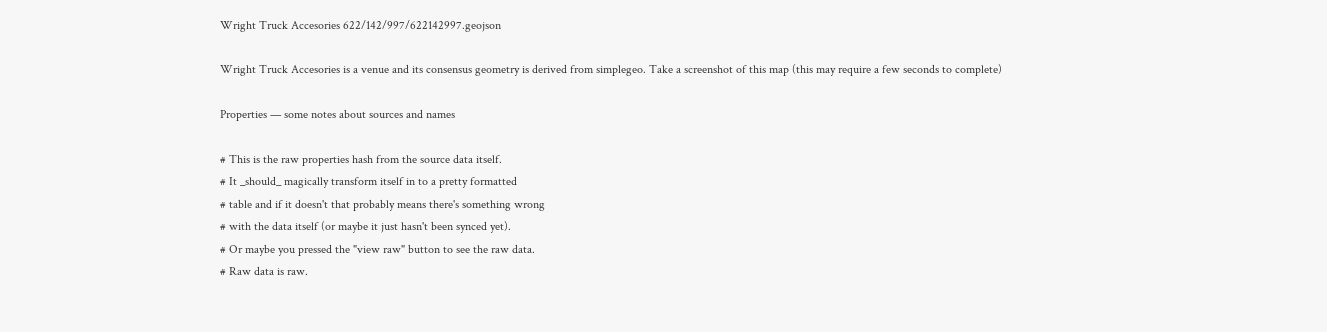Wright Truck Accesories 622/142/997/622142997.geojson

Wright Truck Accesories is a venue and its consensus geometry is derived from simplegeo. Take a screenshot of this map (this may require a few seconds to complete)

Properties — some notes about sources and names

# This is the raw properties hash from the source data itself.
# It _should_ magically transform itself in to a pretty formatted
# table and if it doesn't that probably means there's something wrong
# with the data itself (or maybe it just hasn't been synced yet).
# Or maybe you pressed the "view raw" button to see the raw data.
# Raw data is raw.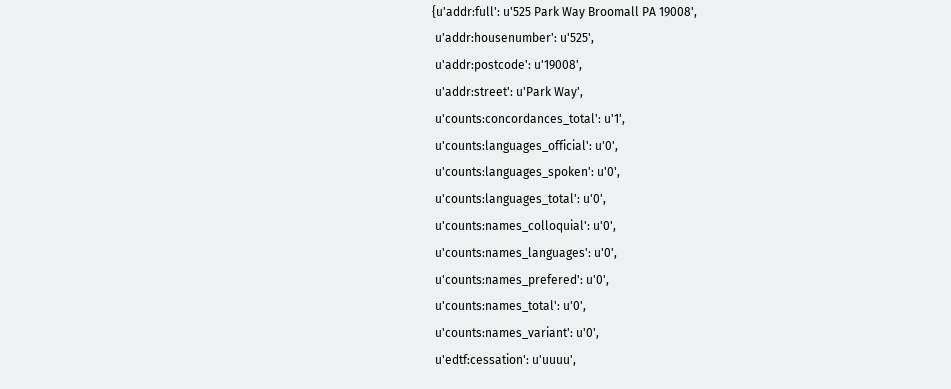{u'addr:full': u'525 Park Way Broomall PA 19008',
 u'addr:housenumber': u'525',
 u'addr:postcode': u'19008',
 u'addr:street': u'Park Way',
 u'counts:concordances_total': u'1',
 u'counts:languages_official': u'0',
 u'counts:languages_spoken': u'0',
 u'counts:languages_total': u'0',
 u'counts:names_colloquial': u'0',
 u'counts:names_languages': u'0',
 u'counts:names_prefered': u'0',
 u'counts:names_total': u'0',
 u'counts:names_variant': u'0',
 u'edtf:cessation': u'uuuu',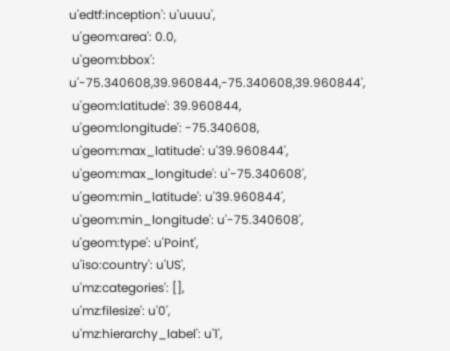u'edtf:inception': u'uuuu',
 u'geom:area': 0.0,
 u'geom:bbox': u'-75.340608,39.960844,-75.340608,39.960844',
 u'geom:latitude': 39.960844,
 u'geom:longitude': -75.340608,
 u'geom:max_latitude': u'39.960844',
 u'geom:max_longitude': u'-75.340608',
 u'geom:min_latitude': u'39.960844',
 u'geom:min_longitude': u'-75.340608',
 u'geom:type': u'Point',
 u'iso:country': u'US',
 u'mz:categories': [],
 u'mz:filesize': u'0',
 u'mz:hierarchy_label': u'1',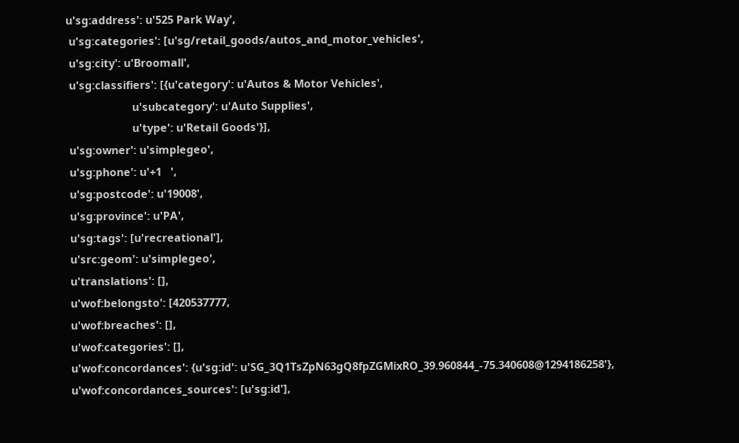u'sg:address': u'525 Park Way',
 u'sg:categories': [u'sg/retail_goods/autos_and_motor_vehicles',
 u'sg:city': u'Broomall',
 u'sg:classifiers': [{u'category': u'Autos & Motor Vehicles',
                      u'subcategory': u'Auto Supplies',
                      u'type': u'Retail Goods'}],
 u'sg:owner': u'simplegeo',
 u'sg:phone': u'+1   ',
 u'sg:postcode': u'19008',
 u'sg:province': u'PA',
 u'sg:tags': [u'recreational'],
 u'src:geom': u'simplegeo',
 u'translations': [],
 u'wof:belongsto': [420537777,
 u'wof:breaches': [],
 u'wof:categories': [],
 u'wof:concordances': {u'sg:id': u'SG_3Q1TsZpN63gQ8fpZGMixRO_39.960844_-75.340608@1294186258'},
 u'wof:concordances_sources': [u'sg:id'],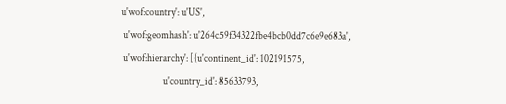u'wof:country': u'US',
 u'wof:geomhash': u'264c59f34322fbe4bcb0dd7c6e9e683a',
 u'wof:hierarchy': [{u'continent_id': 102191575,
                     u'country_id': 85633793,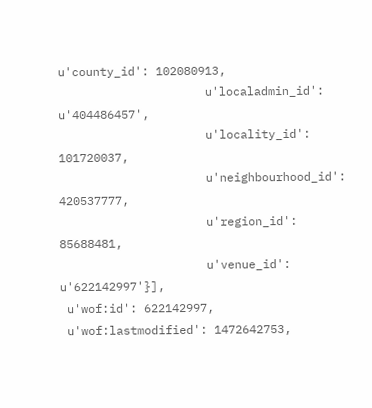u'county_id': 102080913,
                     u'localadmin_id': u'404486457',
                     u'locality_id': 101720037,
                     u'neighbourhood_id': 420537777,
                     u'region_id': 85688481,
                     u'venue_id': u'622142997'}],
 u'wof:id': 622142997,
 u'wof:lastmodified': 1472642753,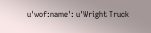u'wof:name': u'Wright Truck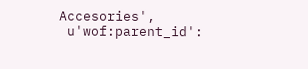Accesories',
 u'wof:parent_id':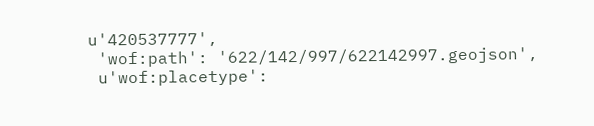u'420537777',
 'wof:path': '622/142/997/622142997.geojson',
 u'wof:placetype':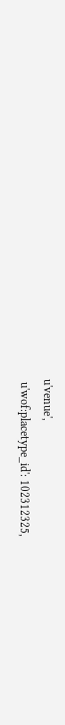u'venue',
 u'wof:placetype_id': 102312325,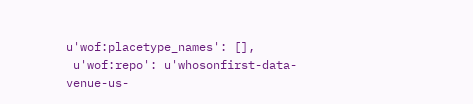u'wof:placetype_names': [],
 u'wof:repo': u'whosonfirst-data-venue-us-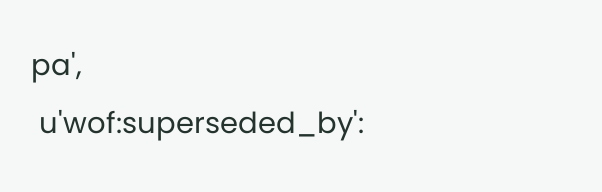pa',
 u'wof:superseded_by':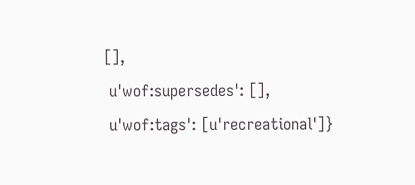[],
 u'wof:supersedes': [],
 u'wof:tags': [u'recreational']}